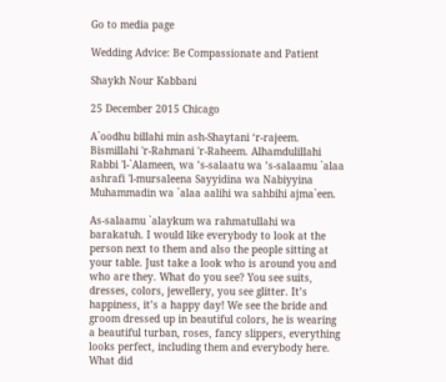Go to media page

Wedding Advice: Be Compassionate and Patient

Shaykh Nour Kabbani

25 December 2015 Chicago

A`oodhu billahi min ash-Shaytani ‘r-rajeem. Bismillahi 'r-Rahmani 'r-Raheem. Alhamdulillahi Rabbi 'l-`Alameen, wa ’s-salaatu wa ’s-salaamu `alaa ashrafi 'l-mursaleena Sayyidina wa Nabiyyina Muhammadin wa `alaa aalihi wa sahbihi ajma`een.

As-salaamu `alaykum wa rahmatullahi wa barakatuh. I would like everybody to look at the person next to them and also the people sitting at your table. Just take a look who is around you and who are they. What do you see? You see suits, dresses, colors, jewellery, you see glitter. It’s happiness, it’s a happy day! We see the bride and groom dressed up in beautiful colors, he is wearing a beautiful turban, roses, fancy slippers, everything looks perfect, including them and everybody here. What did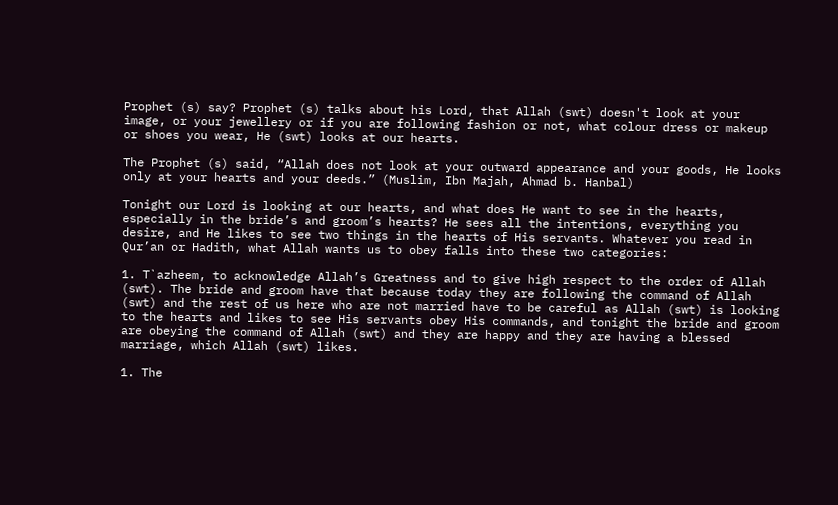Prophet (s) say? Prophet (s) talks about his Lord, that Allah (swt) doesn't look at your image, or your jewellery or if you are following fashion or not, what colour dress or makeup or shoes you wear, He (swt) looks at our hearts.

The Prophet (s) said, “Allah does not look at your outward appearance and your goods, He looks only at your hearts and your deeds.” (Muslim, Ibn Majah, Ahmad b. Hanbal)

Tonight our Lord is looking at our hearts, and what does He want to see in the hearts, especially in the bride’s and groom’s hearts? He sees all the intentions, everything you desire, and He likes to see two things in the hearts of His servants. Whatever you read in Qur’an or Hadith, what Allah wants us to obey falls into these two categories:

1. T`azheem, to acknowledge Allah’s Greatness and to give high respect to the order of Allah (swt). The bride and groom have that because today they are following the command of Allah (swt) and the rest of us here who are not married have to be careful as Allah (swt) is looking to the hearts and likes to see His servants obey His commands, and tonight the bride and groom are obeying the command of Allah (swt) and they are happy and they are having a blessed marriage, which Allah (swt) likes.

1. The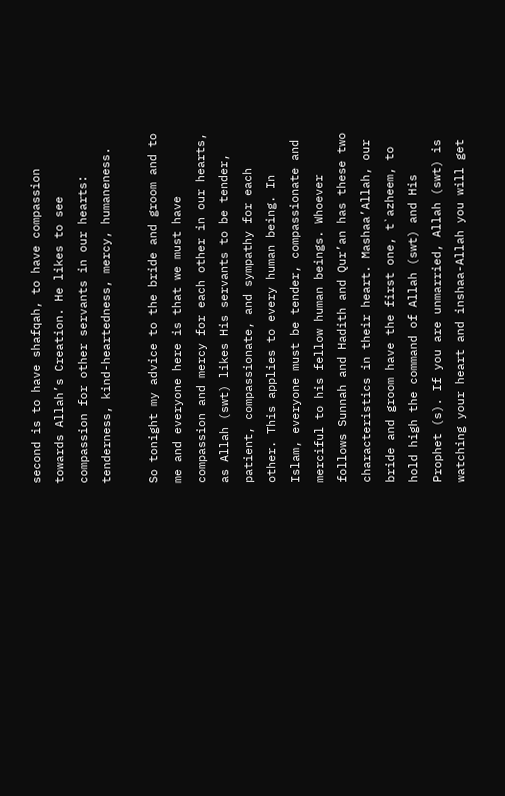second is to have shafqah, to have compassion towards Allah’s Creation. He likes to see compassion for other servants in our hearts: tenderness, kind-heartedness, mercy, humaneness.

So tonight my advice to the bride and groom and to me and everyone here is that we must have compassion and mercy for each other in our hearts, as Allah (swt) likes His servants to be tender, patient, compassionate, and sympathy for each other. This applies to every human being. In Islam, everyone must be tender, compassionate and merciful to his fellow human beings. Whoever follows Sunnah and Hadith and Qur’an has these two characteristics in their heart. Mashaa’Allah, our bride and groom have the first one, t`azheem, to hold high the command of Allah (swt) and His Prophet (s). If you are unmarried, Allah (swt) is watching your heart and inshaa-Allah you will get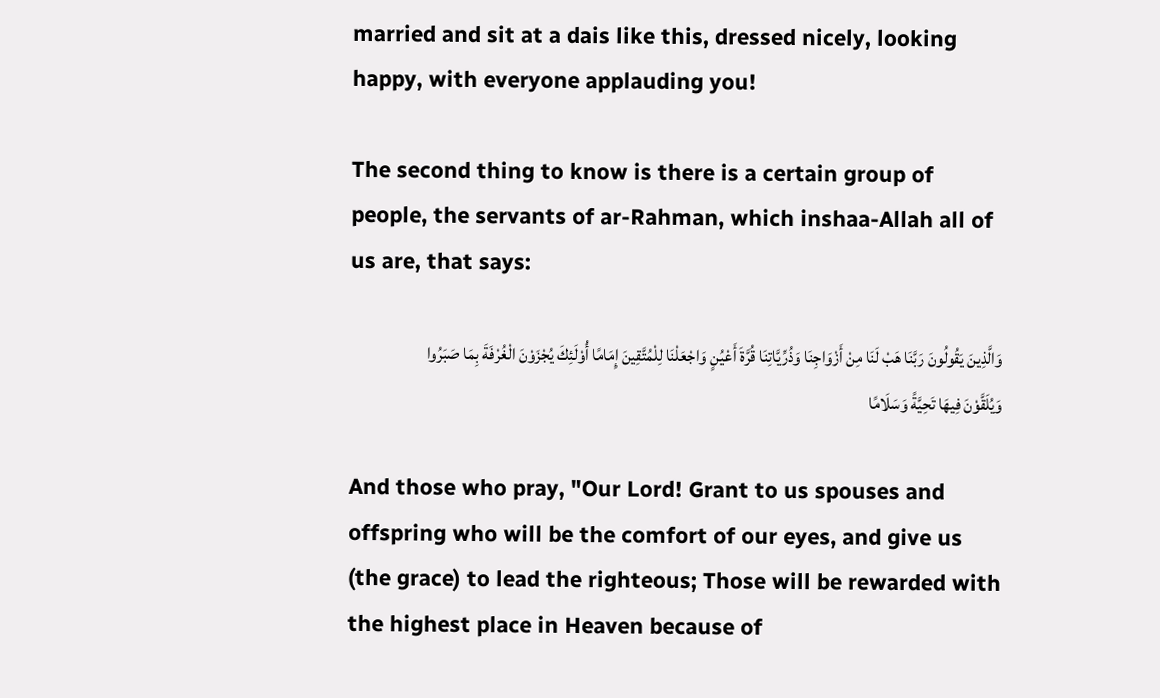married and sit at a dais like this, dressed nicely, looking happy, with everyone applauding you!

The second thing to know is there is a certain group of people, the servants of ar-Rahman, which inshaa-Allah all of us are, that says:

وَالَّذِينَ يَقُولُونَ رَبَّنَا هَبْ لَنَا مِنْ أَزْوَاجِنَا وَذُرِّيَّاتِنَا قُرَّةَ أَعْيُنٍ وَاجْعَلْنَا لِلْمُتَّقِينَ إِمَامًا أُوْلَئِكَ يُجْزَوْنَ الْغُرْفَةَ بِمَا صَبَرُوا وَيُلَقَّوْنَ فِيهَا تَحِيَّةً وَسَلَامًا

And those who pray, "Our Lord! Grant to us spouses and offspring who will be the comfort of our eyes, and give us (the grace) to lead the righteous; Those will be rewarded with the highest place in Heaven because of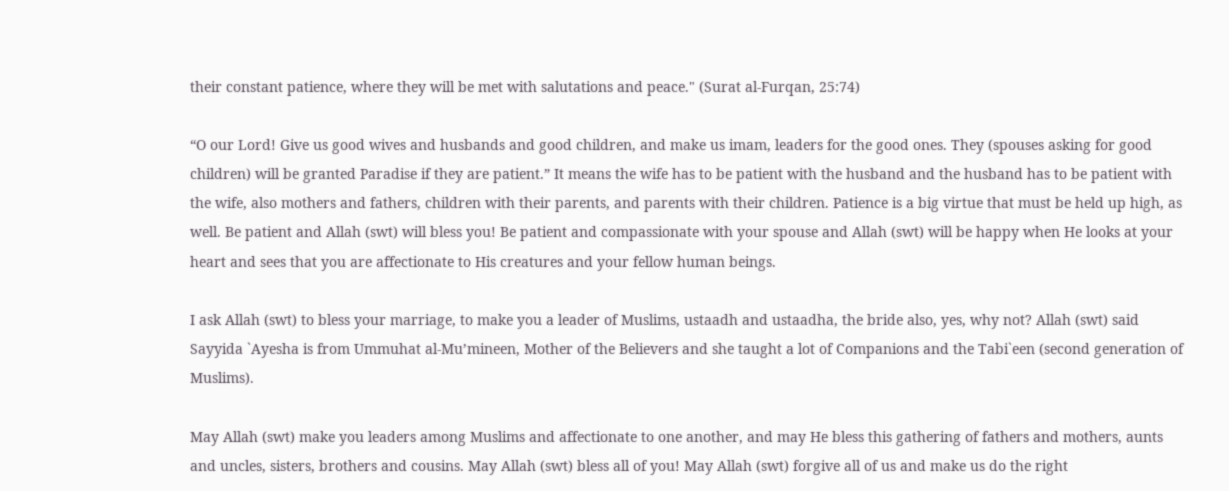their constant patience, where they will be met with salutations and peace." (Surat al-Furqan, 25:74)

“O our Lord! Give us good wives and husbands and good children, and make us imam, leaders for the good ones. They (spouses asking for good children) will be granted Paradise if they are patient.” It means the wife has to be patient with the husband and the husband has to be patient with the wife, also mothers and fathers, children with their parents, and parents with their children. Patience is a big virtue that must be held up high, as well. Be patient and Allah (swt) will bless you! Be patient and compassionate with your spouse and Allah (swt) will be happy when He looks at your heart and sees that you are affectionate to His creatures and your fellow human beings.

I ask Allah (swt) to bless your marriage, to make you a leader of Muslims, ustaadh and ustaadha, the bride also, yes, why not? Allah (swt) said Sayyida `Ayesha is from Ummuhat al-Mu’mineen, Mother of the Believers and she taught a lot of Companions and the Tabi`een (second generation of Muslims).

May Allah (swt) make you leaders among Muslims and affectionate to one another, and may He bless this gathering of fathers and mothers, aunts and uncles, sisters, brothers and cousins. May Allah (swt) bless all of you! May Allah (swt) forgive all of us and make us do the right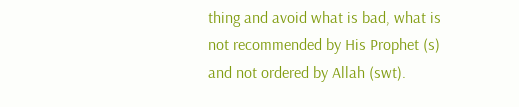thing and avoid what is bad, what is not recommended by His Prophet (s) and not ordered by Allah (swt).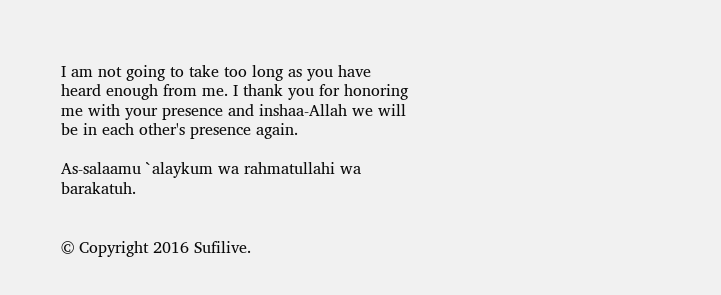I am not going to take too long as you have heard enough from me. I thank you for honoring me with your presence and inshaa-Allah we will be in each other's presence again.

As-salaamu `alaykum wa rahmatullahi wa barakatuh.


© Copyright 2016 Sufilive.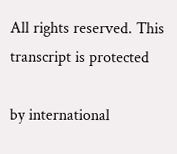All rights reserved. This transcript is protected

by international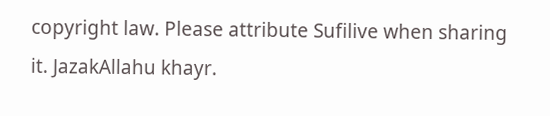copyright law. Please attribute Sufilive when sharing it. JazakAllahu khayr.